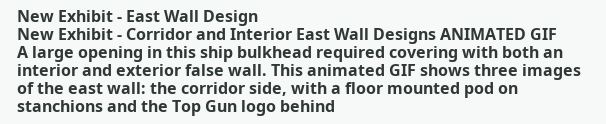New Exhibit - East Wall Design
New Exhibit - Corridor and Interior East Wall Designs ANIMATED GIF
A large opening in this ship bulkhead required covering with both an interior and exterior false wall. This animated GIF shows three images of the east wall: the corridor side, with a floor mounted pod on stanchions and the Top Gun logo behind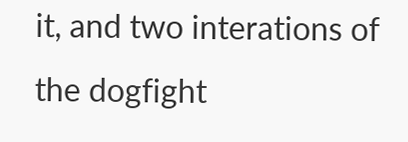it, and two interations of the dogfight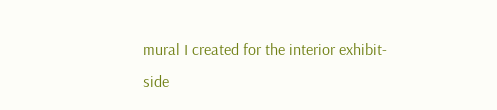mural I created for the interior exhibit-side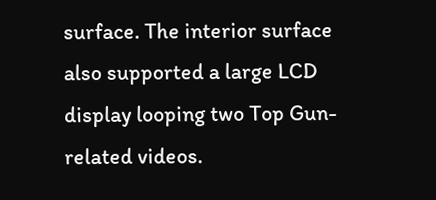surface. The interior surface also supported a large LCD display looping two Top Gun-related videos.